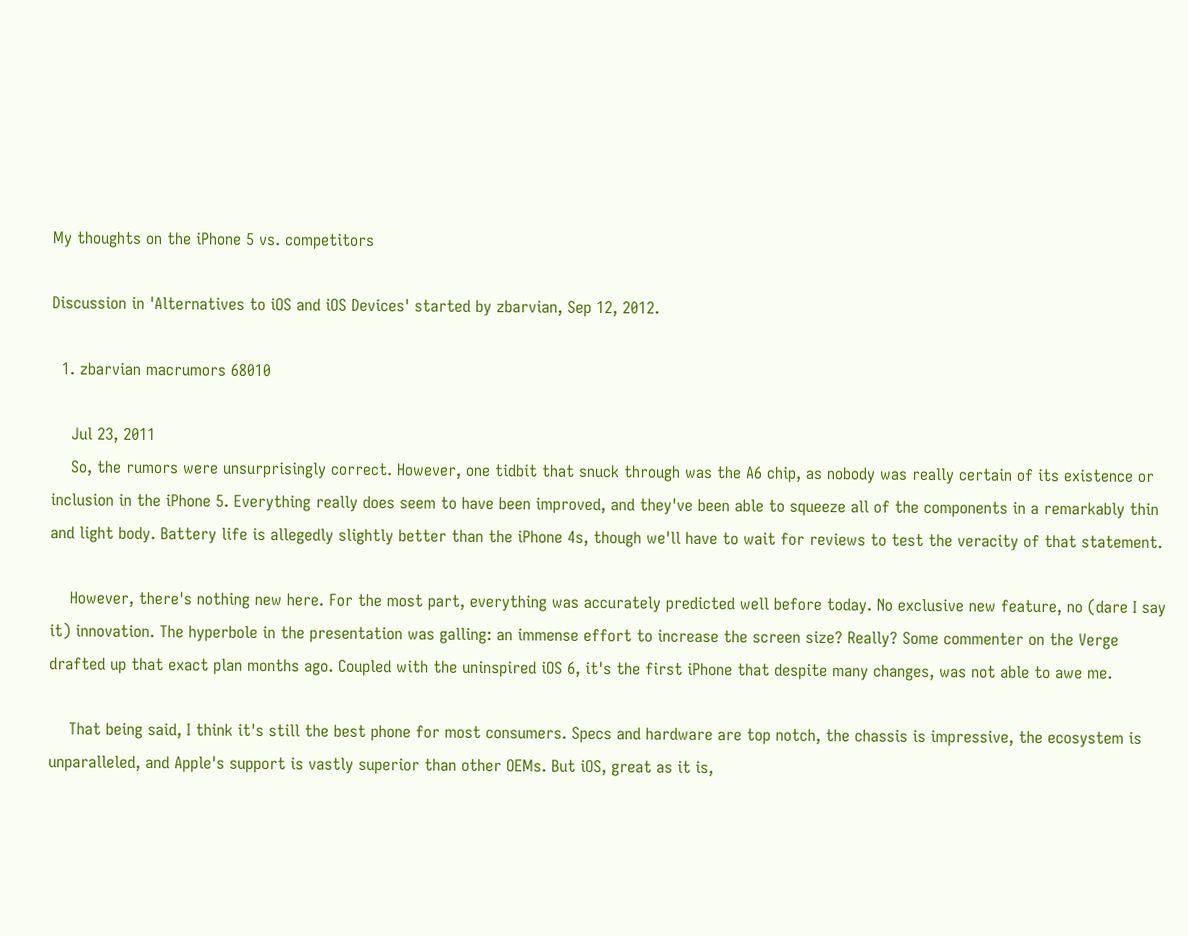My thoughts on the iPhone 5 vs. competitors

Discussion in 'Alternatives to iOS and iOS Devices' started by zbarvian, Sep 12, 2012.

  1. zbarvian macrumors 68010

    Jul 23, 2011
    So, the rumors were unsurprisingly correct. However, one tidbit that snuck through was the A6 chip, as nobody was really certain of its existence or inclusion in the iPhone 5. Everything really does seem to have been improved, and they've been able to squeeze all of the components in a remarkably thin and light body. Battery life is allegedly slightly better than the iPhone 4s, though we'll have to wait for reviews to test the veracity of that statement.

    However, there's nothing new here. For the most part, everything was accurately predicted well before today. No exclusive new feature, no (dare I say it) innovation. The hyperbole in the presentation was galling: an immense effort to increase the screen size? Really? Some commenter on the Verge drafted up that exact plan months ago. Coupled with the uninspired iOS 6, it's the first iPhone that despite many changes, was not able to awe me.

    That being said, I think it's still the best phone for most consumers. Specs and hardware are top notch, the chassis is impressive, the ecosystem is unparalleled, and Apple's support is vastly superior than other OEMs. But iOS, great as it is,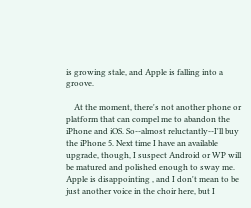is growing stale, and Apple is falling into a groove.

    At the moment, there's not another phone or platform that can compel me to abandon the iPhone and iOS. So--almost reluctantly--I'll buy the iPhone 5. Next time I have an available upgrade, though, I suspect Android or WP will be matured and polished enough to sway me. Apple is disappointing , and I don't mean to be just another voice in the choir here, but I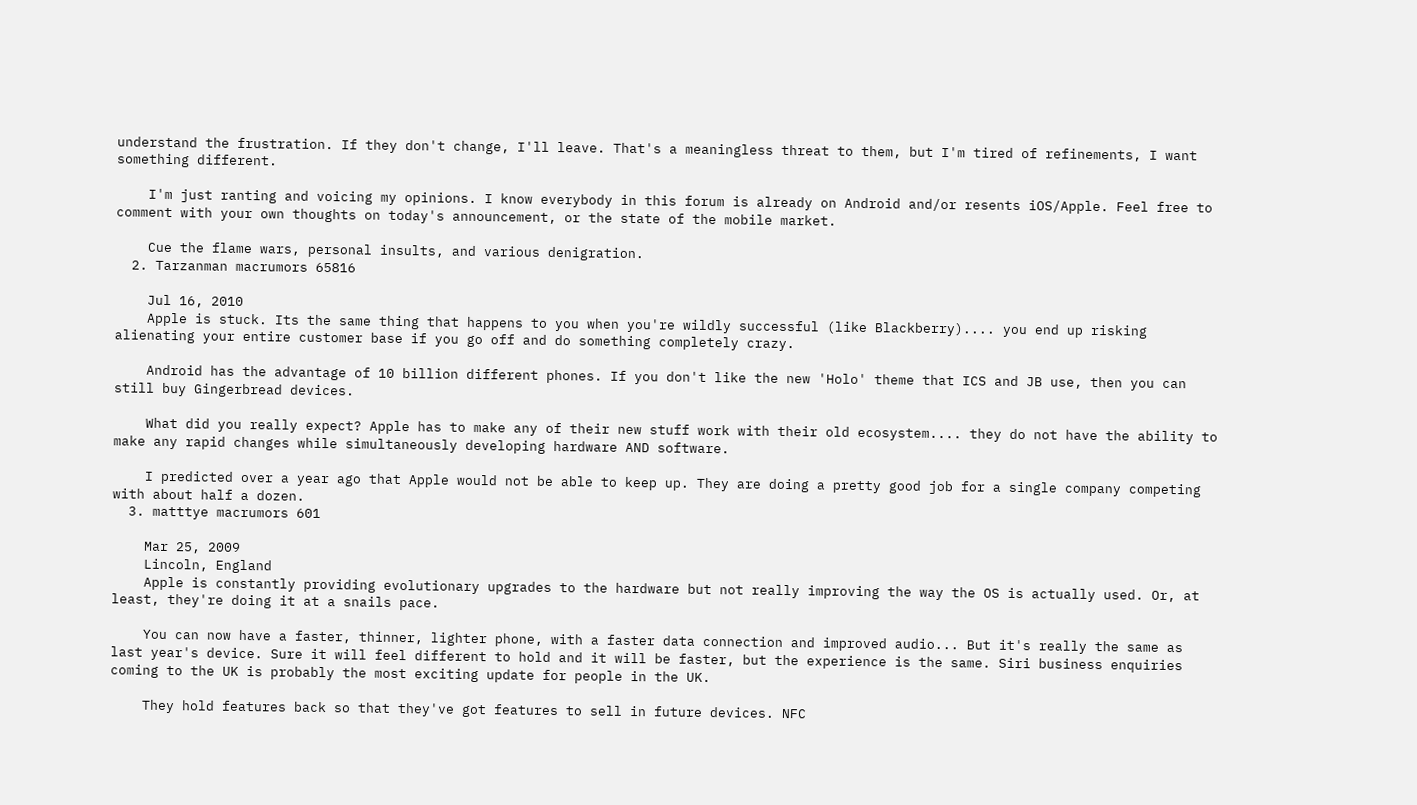understand the frustration. If they don't change, I'll leave. That's a meaningless threat to them, but I'm tired of refinements, I want something different.

    I'm just ranting and voicing my opinions. I know everybody in this forum is already on Android and/or resents iOS/Apple. Feel free to comment with your own thoughts on today's announcement, or the state of the mobile market.

    Cue the flame wars, personal insults, and various denigration.
  2. Tarzanman macrumors 65816

    Jul 16, 2010
    Apple is stuck. Its the same thing that happens to you when you're wildly successful (like Blackberry).... you end up risking alienating your entire customer base if you go off and do something completely crazy.

    Android has the advantage of 10 billion different phones. If you don't like the new 'Holo' theme that ICS and JB use, then you can still buy Gingerbread devices.

    What did you really expect? Apple has to make any of their new stuff work with their old ecosystem.... they do not have the ability to make any rapid changes while simultaneously developing hardware AND software.

    I predicted over a year ago that Apple would not be able to keep up. They are doing a pretty good job for a single company competing with about half a dozen.
  3. matttye macrumors 601

    Mar 25, 2009
    Lincoln, England
    Apple is constantly providing evolutionary upgrades to the hardware but not really improving the way the OS is actually used. Or, at least, they're doing it at a snails pace.

    You can now have a faster, thinner, lighter phone, with a faster data connection and improved audio... But it's really the same as last year's device. Sure it will feel different to hold and it will be faster, but the experience is the same. Siri business enquiries coming to the UK is probably the most exciting update for people in the UK.

    They hold features back so that they've got features to sell in future devices. NFC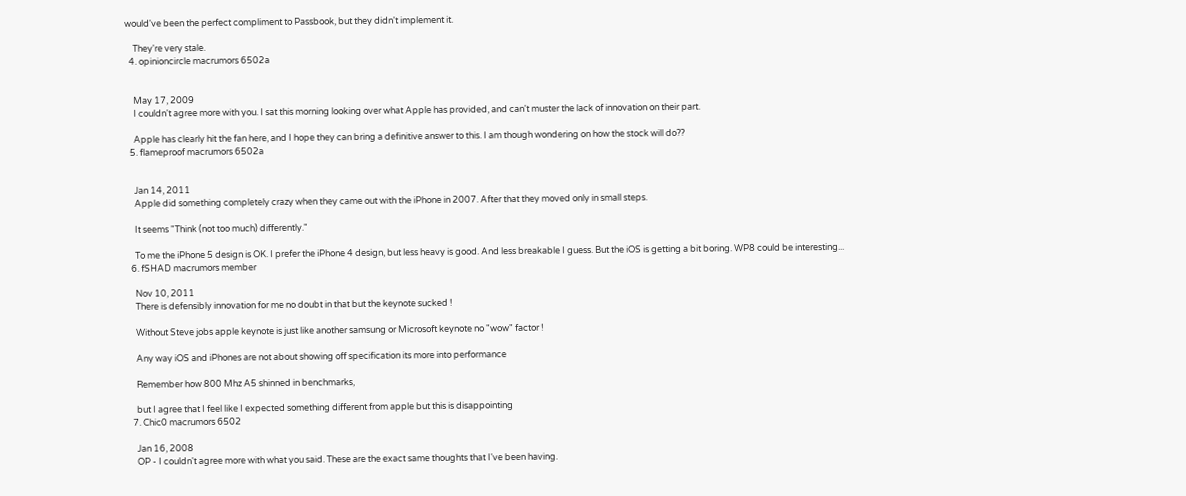would've been the perfect compliment to Passbook, but they didn't implement it.

    They're very stale.
  4. opinioncircle macrumors 6502a


    May 17, 2009
    I couldn't agree more with you. I sat this morning looking over what Apple has provided, and can't muster the lack of innovation on their part.

    Apple has clearly hit the fan here, and I hope they can bring a definitive answer to this. I am though wondering on how the stock will do??
  5. flameproof macrumors 6502a


    Jan 14, 2011
    Apple did something completely crazy when they came out with the iPhone in 2007. After that they moved only in small steps.

    It seems "Think (not too much) differently."

    To me the iPhone 5 design is OK. I prefer the iPhone 4 design, but less heavy is good. And less breakable I guess. But the iOS is getting a bit boring. WP8 could be interesting...
  6. fSHAD macrumors member

    Nov 10, 2011
    There is defensibly innovation for me no doubt in that but the keynote sucked !

    Without Steve jobs apple keynote is just like another samsung or Microsoft keynote no "wow" factor !

    Any way iOS and iPhones are not about showing off specification its more into performance

    Remember how 800 Mhz A5 shinned in benchmarks,

    but I agree that I feel like I expected something different from apple but this is disappointing
  7. Chic0 macrumors 6502

    Jan 16, 2008
    OP - I couldn't agree more with what you said. These are the exact same thoughts that I've been having.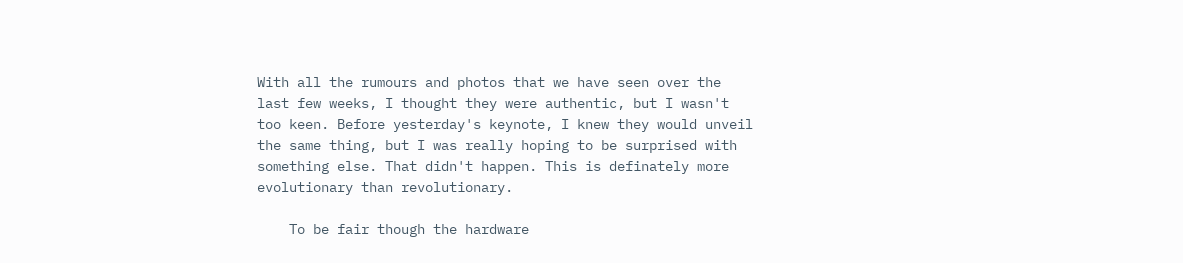With all the rumours and photos that we have seen over the last few weeks, I thought they were authentic, but I wasn't too keen. Before yesterday's keynote, I knew they would unveil the same thing, but I was really hoping to be surprised with something else. That didn't happen. This is definately more evolutionary than revolutionary.

    To be fair though the hardware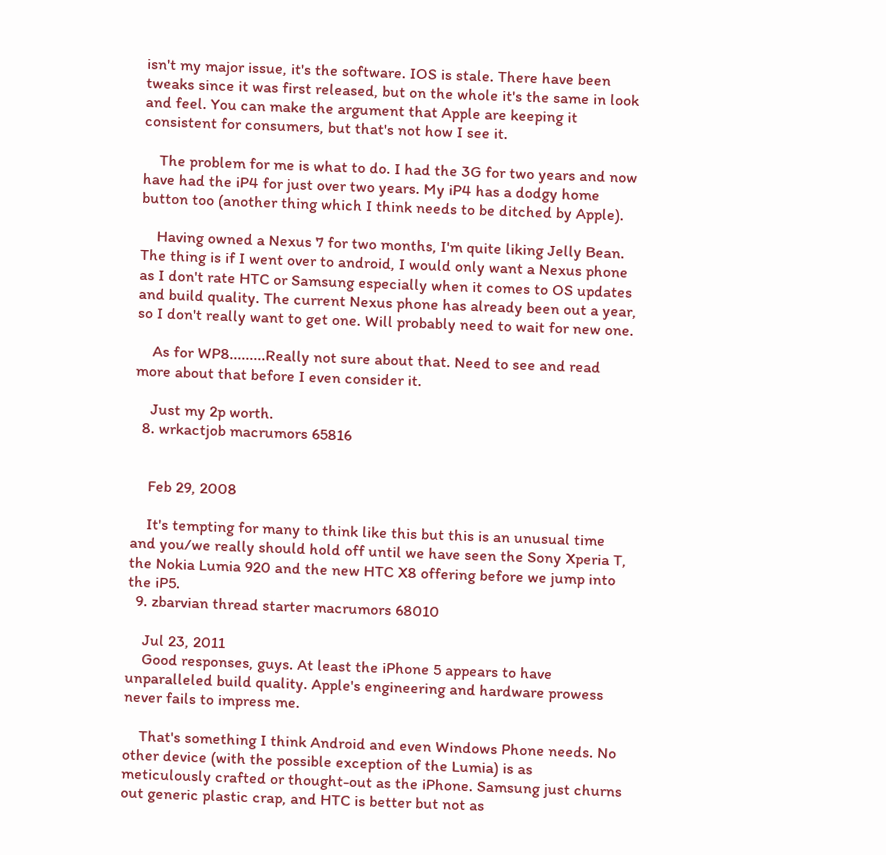isn't my major issue, it's the software. IOS is stale. There have been tweaks since it was first released, but on the whole it's the same in look and feel. You can make the argument that Apple are keeping it consistent for consumers, but that's not how I see it.

    The problem for me is what to do. I had the 3G for two years and now have had the iP4 for just over two years. My iP4 has a dodgy home button too (another thing which I think needs to be ditched by Apple).

    Having owned a Nexus 7 for two months, I'm quite liking Jelly Bean. The thing is if I went over to android, I would only want a Nexus phone as I don't rate HTC or Samsung especially when it comes to OS updates and build quality. The current Nexus phone has already been out a year, so I don't really want to get one. Will probably need to wait for new one.

    As for WP8.........Really not sure about that. Need to see and read more about that before I even consider it.

    Just my 2p worth.
  8. wrkactjob macrumors 65816


    Feb 29, 2008

    It's tempting for many to think like this but this is an unusual time and you/we really should hold off until we have seen the Sony Xperia T, the Nokia Lumia 920 and the new HTC X8 offering before we jump into the iP5.
  9. zbarvian thread starter macrumors 68010

    Jul 23, 2011
    Good responses, guys. At least the iPhone 5 appears to have unparalleled build quality. Apple's engineering and hardware prowess never fails to impress me.

    That's something I think Android and even Windows Phone needs. No other device (with the possible exception of the Lumia) is as meticulously crafted or thought-out as the iPhone. Samsung just churns out generic plastic crap, and HTC is better but not as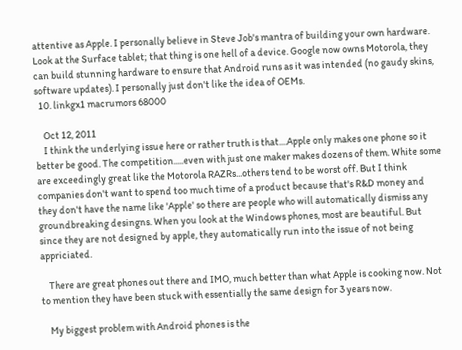attentive as Apple. I personally believe in Steve Job's mantra of building your own hardware. Look at the Surface tablet; that thing is one hell of a device. Google now owns Motorola, they can build stunning hardware to ensure that Android runs as it was intended (no gaudy skins, software updates). I personally just don't like the idea of OEMs.
  10. linkgx1 macrumors 68000

    Oct 12, 2011
    I think the underlying issue here or rather truth is that....Apple only makes one phone so it better be good. The competition.....even with just one maker makes dozens of them. White some are exceedingly great like the Motorola RAZRs...others tend to be worst off. But I think companies don't want to spend too much time of a product because that's R&D money and they don't have the name like 'Apple' so there are people who will automatically dismiss any groundbreaking desingns. When you look at the Windows phones, most are beautiful. But since they are not designed by apple, they automatically run into the issue of not being appriciated.

    There are great phones out there and IMO, much better than what Apple is cooking now. Not to mention they have been stuck with essentially the same design for 3 years now.

    My biggest problem with Android phones is the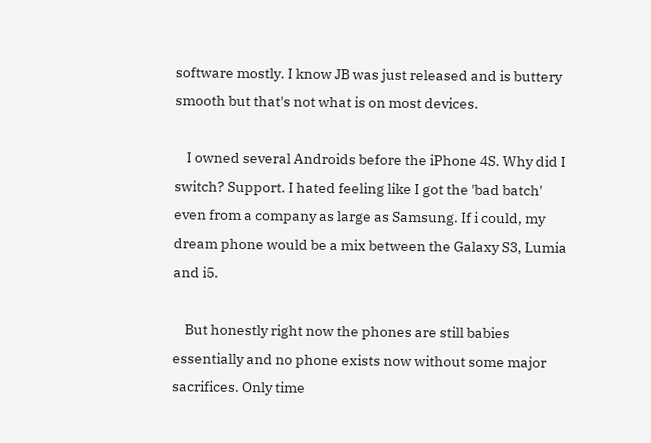software mostly. I know JB was just released and is buttery smooth but that's not what is on most devices.

    I owned several Androids before the iPhone 4S. Why did I switch? Support. I hated feeling like I got the 'bad batch' even from a company as large as Samsung. If i could, my dream phone would be a mix between the Galaxy S3, Lumia and i5.

    But honestly right now the phones are still babies essentially and no phone exists now without some major sacrifices. Only time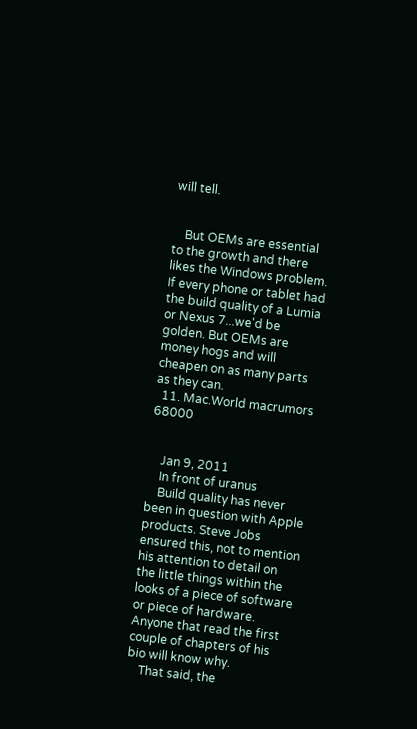will tell.


    But OEMs are essential to the growth and there likes the Windows problem. If every phone or tablet had the build quality of a Lumia or Nexus 7...we'd be golden. But OEMs are money hogs and will cheapen on as many parts as they can.
  11. Mac.World macrumors 68000


    Jan 9, 2011
    In front of uranus
    Build quality has never been in question with Apple products. Steve Jobs ensured this, not to mention his attention to detail on the little things within the looks of a piece of software or piece of hardware. Anyone that read the first couple of chapters of his bio will know why.
    That said, the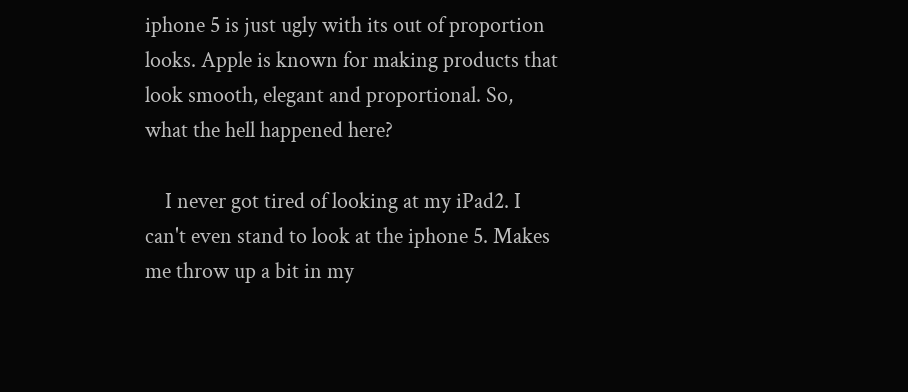iphone 5 is just ugly with its out of proportion looks. Apple is known for making products that look smooth, elegant and proportional. So, what the hell happened here?

    I never got tired of looking at my iPad2. I can't even stand to look at the iphone 5. Makes me throw up a bit in my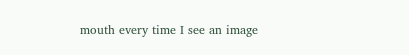mouth every time I see an image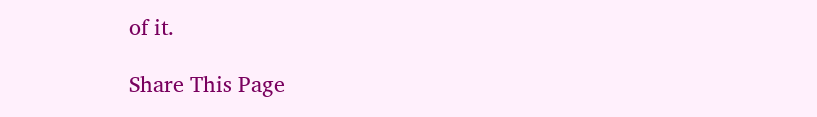of it.

Share This Page